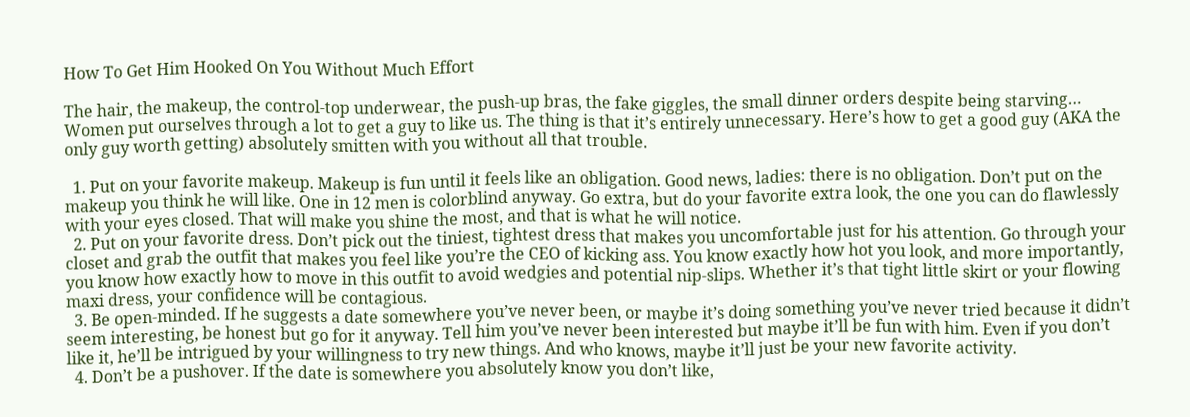How To Get Him Hooked On You Without Much Effort

The hair, the makeup, the control-top underwear, the push-up bras, the fake giggles, the small dinner orders despite being starving… Women put ourselves through a lot to get a guy to like us. The thing is that it’s entirely unnecessary. Here’s how to get a good guy (AKA the only guy worth getting) absolutely smitten with you without all that trouble.

  1. Put on your favorite makeup. Makeup is fun until it feels like an obligation. Good news, ladies: there is no obligation. Don’t put on the makeup you think he will like. One in 12 men is colorblind anyway. Go extra, but do your favorite extra look, the one you can do flawlessly with your eyes closed. That will make you shine the most, and that is what he will notice.
  2. Put on your favorite dress. Don’t pick out the tiniest, tightest dress that makes you uncomfortable just for his attention. Go through your closet and grab the outfit that makes you feel like you’re the CEO of kicking ass. You know exactly how hot you look, and more importantly, you know how exactly how to move in this outfit to avoid wedgies and potential nip-slips. Whether it’s that tight little skirt or your flowing maxi dress, your confidence will be contagious.
  3. Be open-minded. If he suggests a date somewhere you’ve never been, or maybe it’s doing something you’ve never tried because it didn’t seem interesting, be honest but go for it anyway. Tell him you’ve never been interested but maybe it’ll be fun with him. Even if you don’t like it, he’ll be intrigued by your willingness to try new things. And who knows, maybe it’ll just be your new favorite activity.
  4. Don’t be a pushover. If the date is somewhere you absolutely know you don’t like,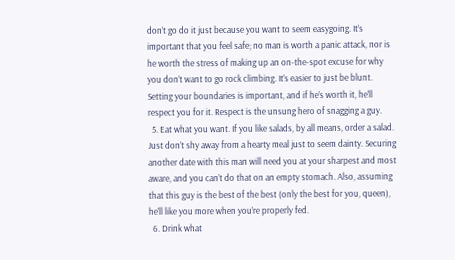don’t go do it just because you want to seem easygoing. It’s important that you feel safe; no man is worth a panic attack, nor is he worth the stress of making up an on-the-spot excuse for why you don’t want to go rock climbing. It’s easier to just be blunt. Setting your boundaries is important, and if he’s worth it, he’ll respect you for it. Respect is the unsung hero of snagging a guy.
  5. Eat what you want. If you like salads, by all means, order a salad. Just don’t shy away from a hearty meal just to seem dainty. Securing another date with this man will need you at your sharpest and most aware, and you can’t do that on an empty stomach. Also, assuming that this guy is the best of the best (only the best for you, queen), he’ll like you more when you’re properly fed.
  6. Drink what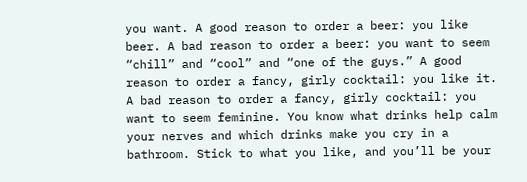you want. A good reason to order a beer: you like beer. A bad reason to order a beer: you want to seem “chill” and “cool” and “one of the guys.” A good reason to order a fancy, girly cocktail: you like it. A bad reason to order a fancy, girly cocktail: you want to seem feminine. You know what drinks help calm your nerves and which drinks make you cry in a bathroom. Stick to what you like, and you’ll be your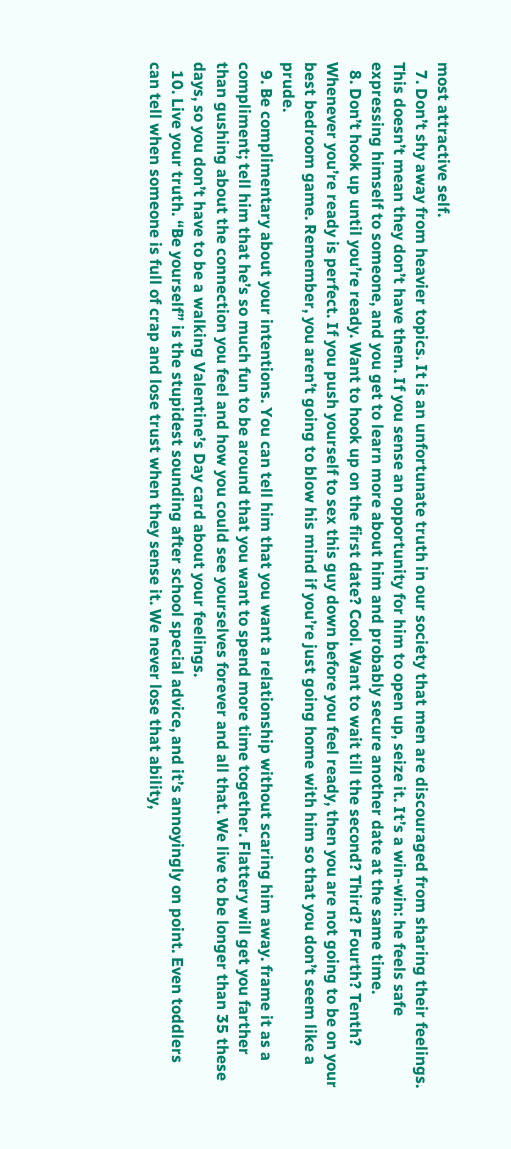most attractive self.
  7. Don’t shy away from heavier topics. It is an unfortunate truth in our society that men are discouraged from sharing their feelings. This doesn’t mean they don’t have them. If you sense an opportunity for him to open up, seize it. It’s a win-win: he feels safe expressing himself to someone, and you get to learn more about him and probably secure another date at the same time.
  8. Don’t hook up until you’re ready. Want to hook up on the first date? Cool. Want to wait till the second? Third? Fourth? Tenth? Whenever you’re ready is perfect. If you push yourself to sex this guy down before you feel ready, then you are not going to be on your best bedroom game. Remember, you aren’t going to blow his mind if you’re just going home with him so that you don’t seem like a prude.
  9. Be complimentary about your intentions. You can tell him that you want a relationship without scaring him away. frame it as a compliment; tell him that he’s so much fun to be around that you want to spend more time together. Flattery will get you farther than gushing about the connection you feel and how you could see yourselves forever and all that. We live to be longer than 35 these days, so you don’t have to be a walking Valentine’s Day card about your feelings.
  10. Live your truth. “Be yourself” is the stupidest sounding after school special advice, and it’s annoyingly on point. Even toddlers can tell when someone is full of crap and lose trust when they sense it. We never lose that ability,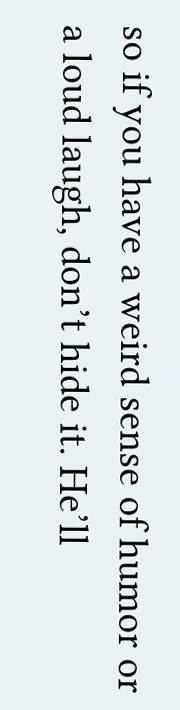so if you have a weird sense of humor or a loud laugh, don’t hide it. He’ll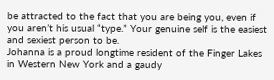be attracted to the fact that you are being you, even if you aren’t his usual “type.” Your genuine self is the easiest and sexiest person to be.
Johanna is a proud longtime resident of the Finger Lakes in Western New York and a gaudy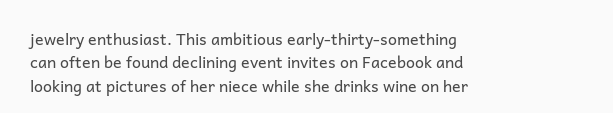jewelry enthusiast. This ambitious early-thirty-something can often be found declining event invites on Facebook and looking at pictures of her niece while she drinks wine on her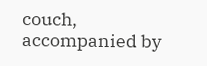couch, accompanied by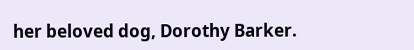her beloved dog, Dorothy Barker.